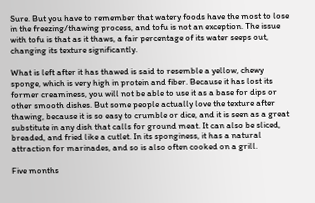Sure. But you have to remember that watery foods have the most to lose in the freezing/thawing process, and tofu is not an exception. The issue with tofu is that as it thaws, a fair percentage of its water seeps out, changing its texture significantly.

What is left after it has thawed is said to resemble a yellow, chewy sponge, which is very high in protein and fiber. Because it has lost its former creaminess, you will not be able to use it as a base for dips or other smooth dishes. But some people actually love the texture after thawing, because it is so easy to crumble or dice, and it is seen as a great substitute in any dish that calls for ground meat. It can also be sliced, breaded, and fried like a cutlet. In its sponginess, it has a natural attraction for marinades, and so is also often cooked on a grill.

Five months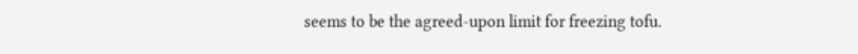seems to be the agreed-upon limit for freezing tofu.